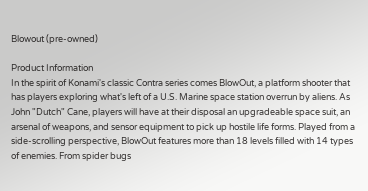Blowout (pre-owned)

Product Information
In the spirit of Konami's classic Contra series comes BlowOut, a platform shooter that has players exploring what's left of a U.S. Marine space station overrun by aliens. As John "Dutch" Cane, players will have at their disposal an upgradeable space suit, an arsenal of weapons, and sensor equipment to pick up hostile life forms. Played from a side-scrolling perspective, BlowOut features more than 18 levels filled with 14 types of enemies. From spider bugs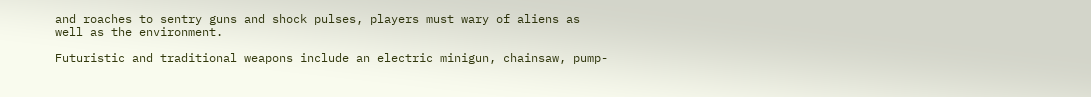and roaches to sentry guns and shock pulses, players must wary of aliens as well as the environment.

Futuristic and traditional weapons include an electric minigun, chainsaw, pump-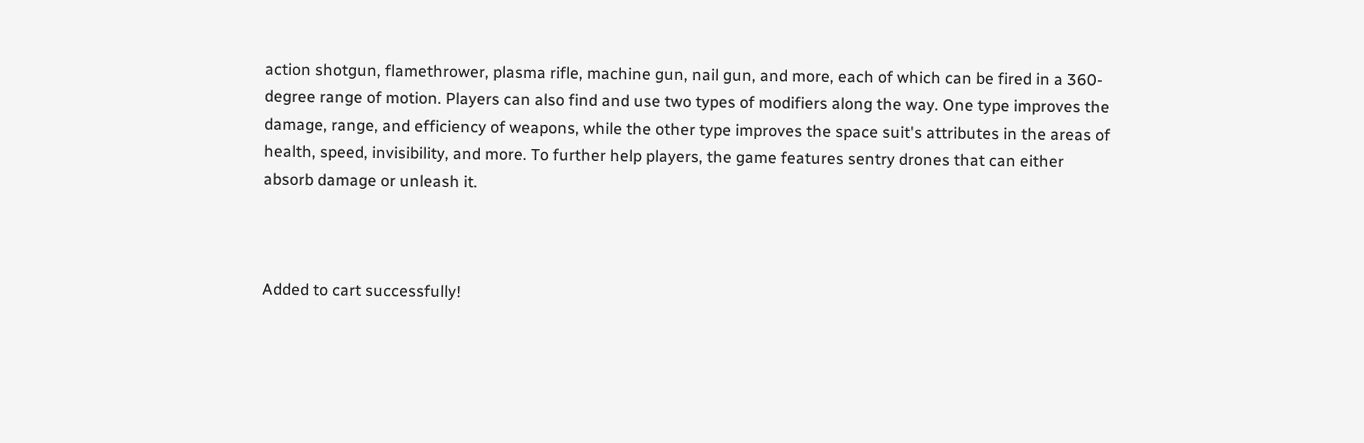action shotgun, flamethrower, plasma rifle, machine gun, nail gun, and more, each of which can be fired in a 360-degree range of motion. Players can also find and use two types of modifiers along the way. One type improves the damage, range, and efficiency of weapons, while the other type improves the space suit's attributes in the areas of health, speed, invisibility, and more. To further help players, the game features sentry drones that can either absorb damage or unleash it.



Added to cart successfully!